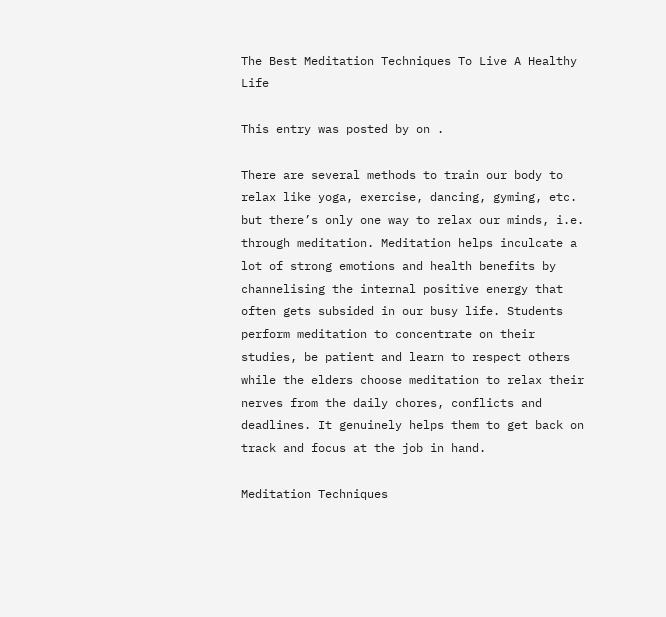The Best Meditation Techniques To Live A Healthy Life

This entry was posted by on .

There are several methods to train our body to relax like yoga, exercise, dancing, gyming, etc. but there’s only one way to relax our minds, i.e. through meditation. Meditation helps inculcate a lot of strong emotions and health benefits by channelising the internal positive energy that often gets subsided in our busy life. Students perform meditation to concentrate on their studies, be patient and learn to respect others while the elders choose meditation to relax their nerves from the daily chores, conflicts and deadlines. It genuinely helps them to get back on track and focus at the job in hand.

Meditation Techniques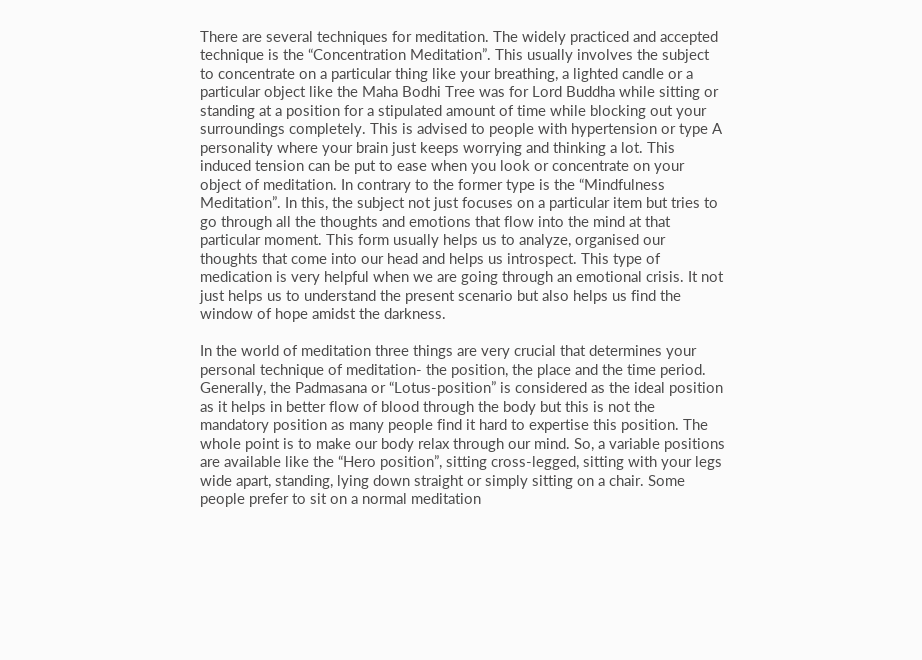There are several techniques for meditation. The widely practiced and accepted technique is the “Concentration Meditation”. This usually involves the subject to concentrate on a particular thing like your breathing, a lighted candle or a particular object like the Maha Bodhi Tree was for Lord Buddha while sitting or standing at a position for a stipulated amount of time while blocking out your surroundings completely. This is advised to people with hypertension or type A personality where your brain just keeps worrying and thinking a lot. This induced tension can be put to ease when you look or concentrate on your object of meditation. In contrary to the former type is the “Mindfulness Meditation”. In this, the subject not just focuses on a particular item but tries to go through all the thoughts and emotions that flow into the mind at that particular moment. This form usually helps us to analyze, organised our thoughts that come into our head and helps us introspect. This type of medication is very helpful when we are going through an emotional crisis. It not just helps us to understand the present scenario but also helps us find the window of hope amidst the darkness.

In the world of meditation three things are very crucial that determines your personal technique of meditation- the position, the place and the time period. Generally, the Padmasana or “Lotus-position” is considered as the ideal position as it helps in better flow of blood through the body but this is not the mandatory position as many people find it hard to expertise this position. The whole point is to make our body relax through our mind. So, a variable positions are available like the “Hero position”, sitting cross-legged, sitting with your legs wide apart, standing, lying down straight or simply sitting on a chair. Some people prefer to sit on a normal meditation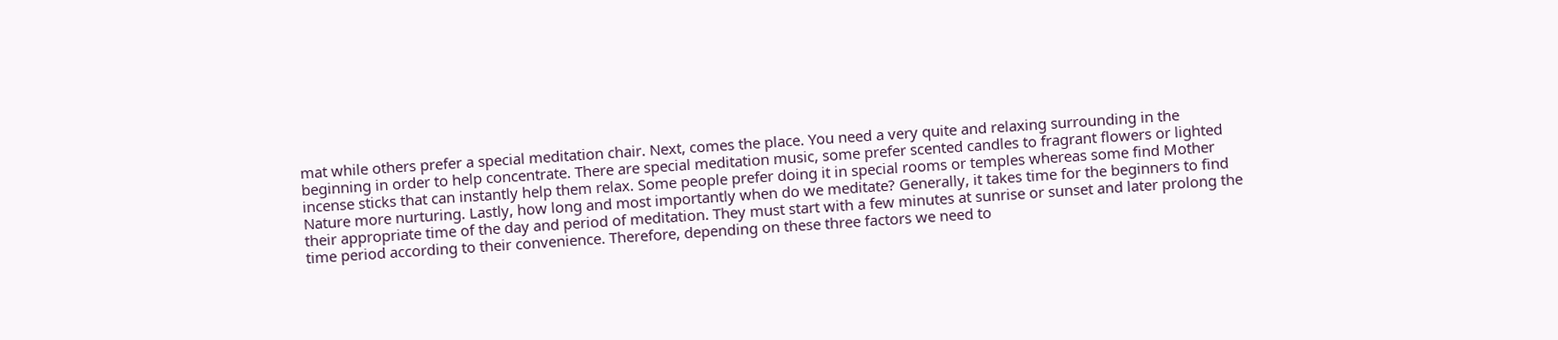mat while others prefer a special meditation chair. Next, comes the place. You need a very quite and relaxing surrounding in the beginning in order to help concentrate. There are special meditation music, some prefer scented candles to fragrant flowers or lighted incense sticks that can instantly help them relax. Some people prefer doing it in special rooms or temples whereas some find Mother Nature more nurturing. Lastly, how long and most importantly when do we meditate? Generally, it takes time for the beginners to find their appropriate time of the day and period of meditation. They must start with a few minutes at sunrise or sunset and later prolong the time period according to their convenience. Therefore, depending on these three factors we need to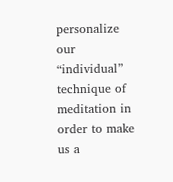personalize our “individual” technique of meditation in order to make us a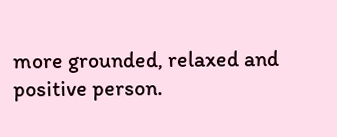more grounded, relaxed and positive person.